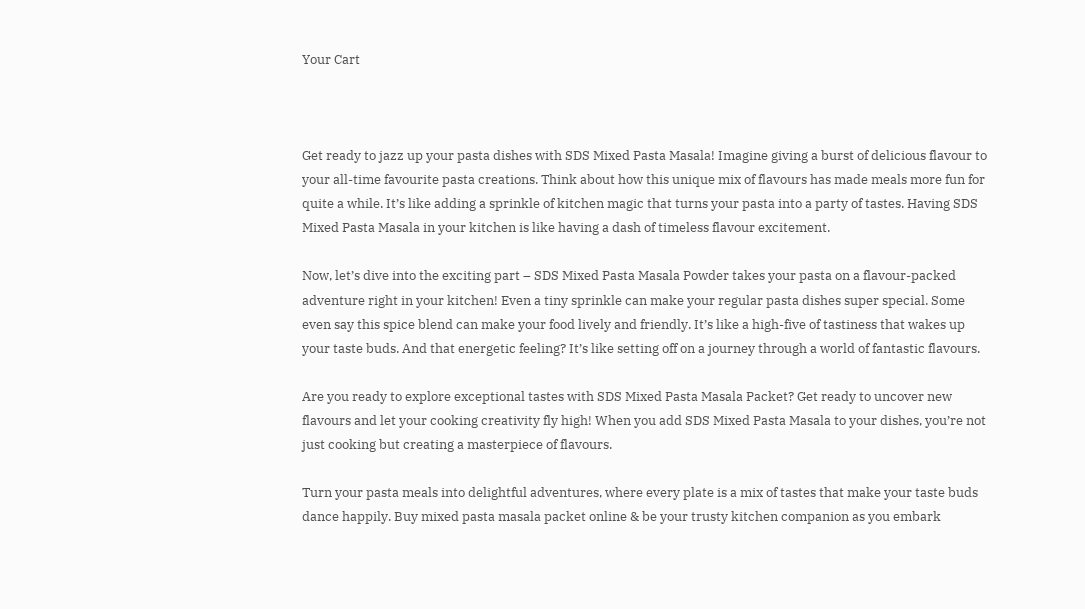Your Cart



Get ready to jazz up your pasta dishes with SDS Mixed Pasta Masala! Imagine giving a burst of delicious flavour to your all-time favourite pasta creations. Think about how this unique mix of flavours has made meals more fun for quite a while. It’s like adding a sprinkle of kitchen magic that turns your pasta into a party of tastes. Having SDS Mixed Pasta Masala in your kitchen is like having a dash of timeless flavour excitement.

Now, let’s dive into the exciting part – SDS Mixed Pasta Masala Powder takes your pasta on a flavour-packed adventure right in your kitchen! Even a tiny sprinkle can make your regular pasta dishes super special. Some even say this spice blend can make your food lively and friendly. It’s like a high-five of tastiness that wakes up your taste buds. And that energetic feeling? It’s like setting off on a journey through a world of fantastic flavours.

Are you ready to explore exceptional tastes with SDS Mixed Pasta Masala Packet? Get ready to uncover new flavours and let your cooking creativity fly high! When you add SDS Mixed Pasta Masala to your dishes, you’re not just cooking but creating a masterpiece of flavours.

Turn your pasta meals into delightful adventures, where every plate is a mix of tastes that make your taste buds dance happily. Buy mixed pasta masala packet online & be your trusty kitchen companion as you embark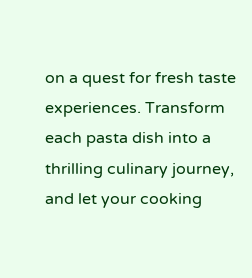on a quest for fresh taste experiences. Transform each pasta dish into a thrilling culinary journey, and let your cooking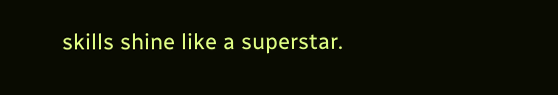skills shine like a superstar.